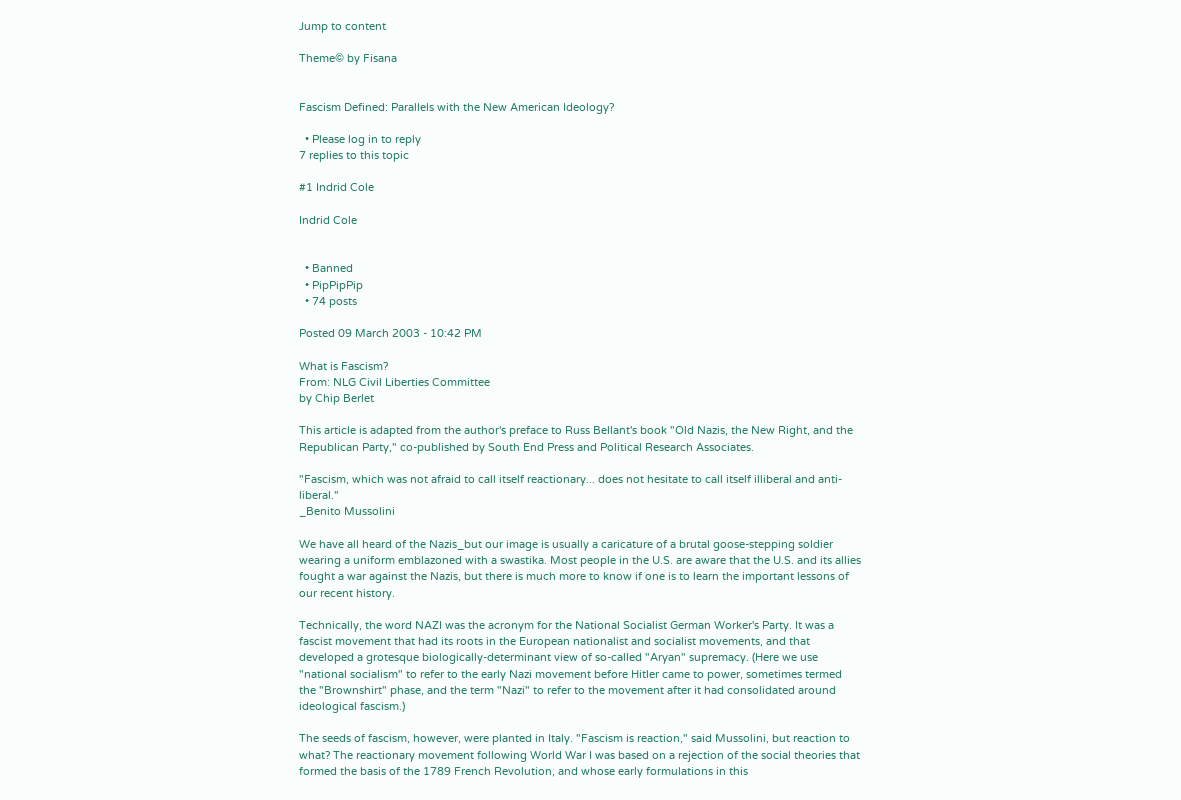Jump to content

Theme© by Fisana


Fascism Defined: Parallels with the New American Ideology?

  • Please log in to reply
7 replies to this topic

#1 Indrid Cole

Indrid Cole


  • Banned
  • PipPipPip
  • 74 posts

Posted 09 March 2003 - 10:42 PM

What is Fascism?
From: NLG Civil Liberties Committee
by Chip Berlet

This article is adapted from the author's preface to Russ Bellant's book "Old Nazis, the New Right, and the Republican Party," co-published by South End Press and Political Research Associates.

"Fascism, which was not afraid to call itself reactionary... does not hesitate to call itself illiberal and anti-liberal."
_Benito Mussolini

We have all heard of the Nazis_but our image is usually a caricature of a brutal goose-stepping soldier wearing a uniform emblazoned with a swastika. Most people in the U.S. are aware that the U.S. and its allies fought a war against the Nazis, but there is much more to know if one is to learn the important lessons of our recent history.

Technically, the word NAZI was the acronym for the National Socialist German Worker's Party. It was a fascist movement that had its roots in the European nationalist and socialist movements, and that developed a grotesque biologically-determinant view of so-called "Aryan" supremacy. (Here we use "national socialism" to refer to the early Nazi movement before Hitler came to power, sometimes termed the "Brownshirt" phase, and the term "Nazi" to refer to the movement after it had consolidated around ideological fascism.)

The seeds of fascism, however, were planted in Italy. "Fascism is reaction," said Mussolini, but reaction to what? The reactionary movement following World War I was based on a rejection of the social theories that formed the basis of the 1789 French Revolution, and whose early formulations in this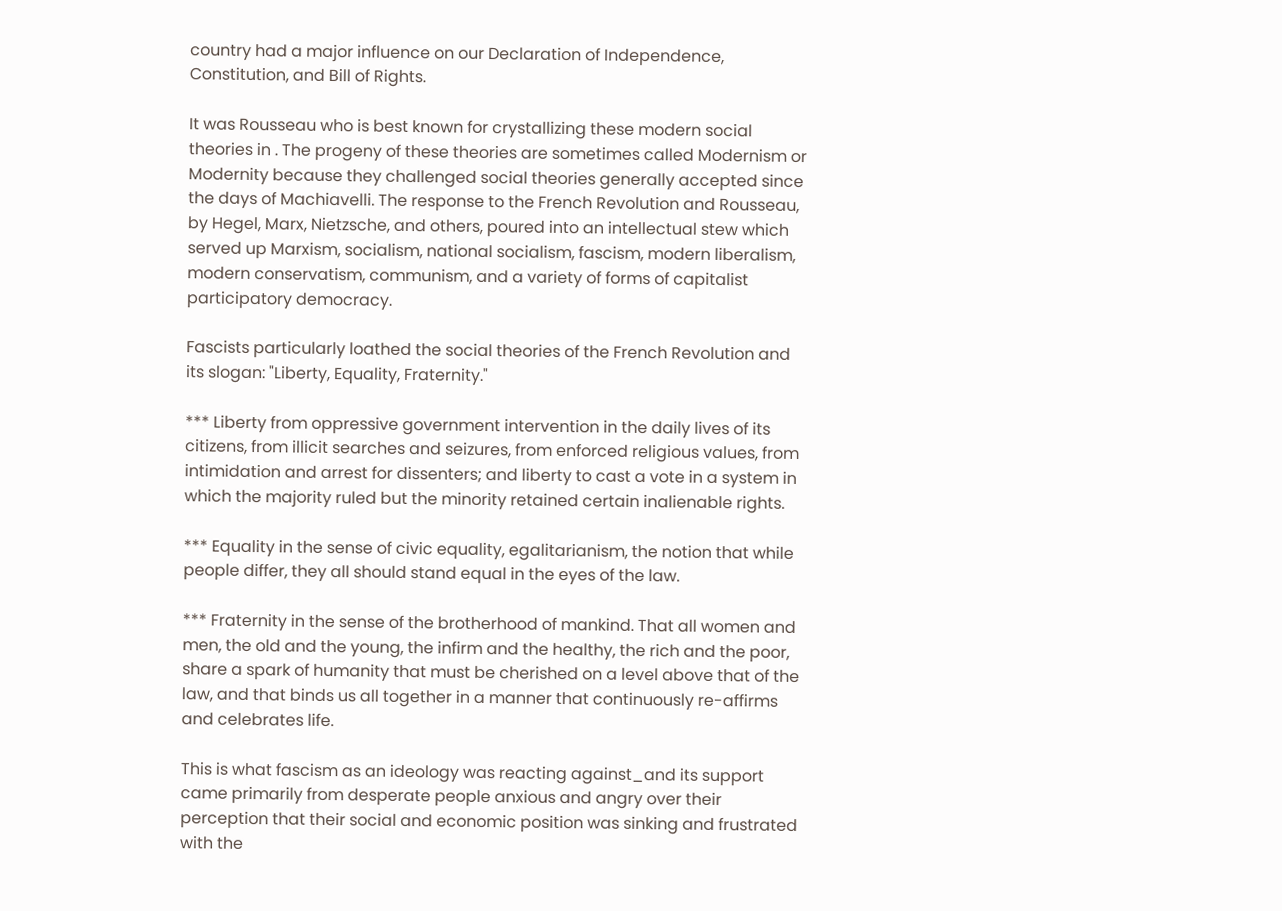country had a major influence on our Declaration of Independence, Constitution, and Bill of Rights.

It was Rousseau who is best known for crystallizing these modern social theories in . The progeny of these theories are sometimes called Modernism or Modernity because they challenged social theories generally accepted since the days of Machiavelli. The response to the French Revolution and Rousseau, by Hegel, Marx, Nietzsche, and others, poured into an intellectual stew which served up Marxism, socialism, national socialism, fascism, modern liberalism, modern conservatism, communism, and a variety of forms of capitalist participatory democracy.

Fascists particularly loathed the social theories of the French Revolution and its slogan: "Liberty, Equality, Fraternity."

*** Liberty from oppressive government intervention in the daily lives of its citizens, from illicit searches and seizures, from enforced religious values, from intimidation and arrest for dissenters; and liberty to cast a vote in a system in which the majority ruled but the minority retained certain inalienable rights.

*** Equality in the sense of civic equality, egalitarianism, the notion that while people differ, they all should stand equal in the eyes of the law.

*** Fraternity in the sense of the brotherhood of mankind. That all women and men, the old and the young, the infirm and the healthy, the rich and the poor, share a spark of humanity that must be cherished on a level above that of the law, and that binds us all together in a manner that continuously re-affirms and celebrates life.

This is what fascism as an ideology was reacting against_and its support came primarily from desperate people anxious and angry over their perception that their social and economic position was sinking and frustrated with the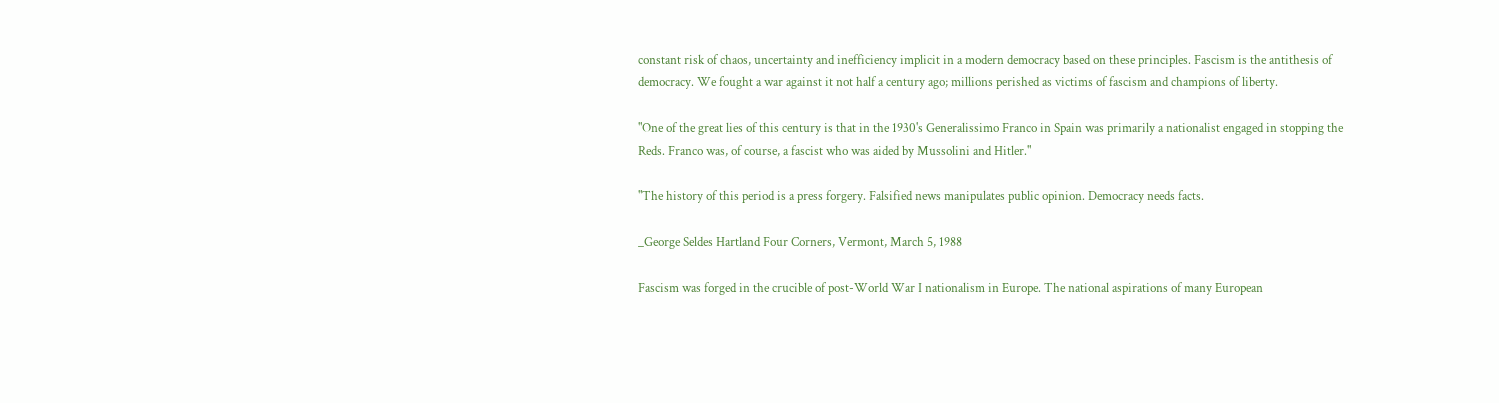constant risk of chaos, uncertainty and inefficiency implicit in a modern democracy based on these principles. Fascism is the antithesis of democracy. We fought a war against it not half a century ago; millions perished as victims of fascism and champions of liberty.

"One of the great lies of this century is that in the 1930's Generalissimo Franco in Spain was primarily a nationalist engaged in stopping the Reds. Franco was, of course, a fascist who was aided by Mussolini and Hitler."

"The history of this period is a press forgery. Falsified news manipulates public opinion. Democracy needs facts.

_George Seldes Hartland Four Corners, Vermont, March 5, 1988

Fascism was forged in the crucible of post-World War I nationalism in Europe. The national aspirations of many European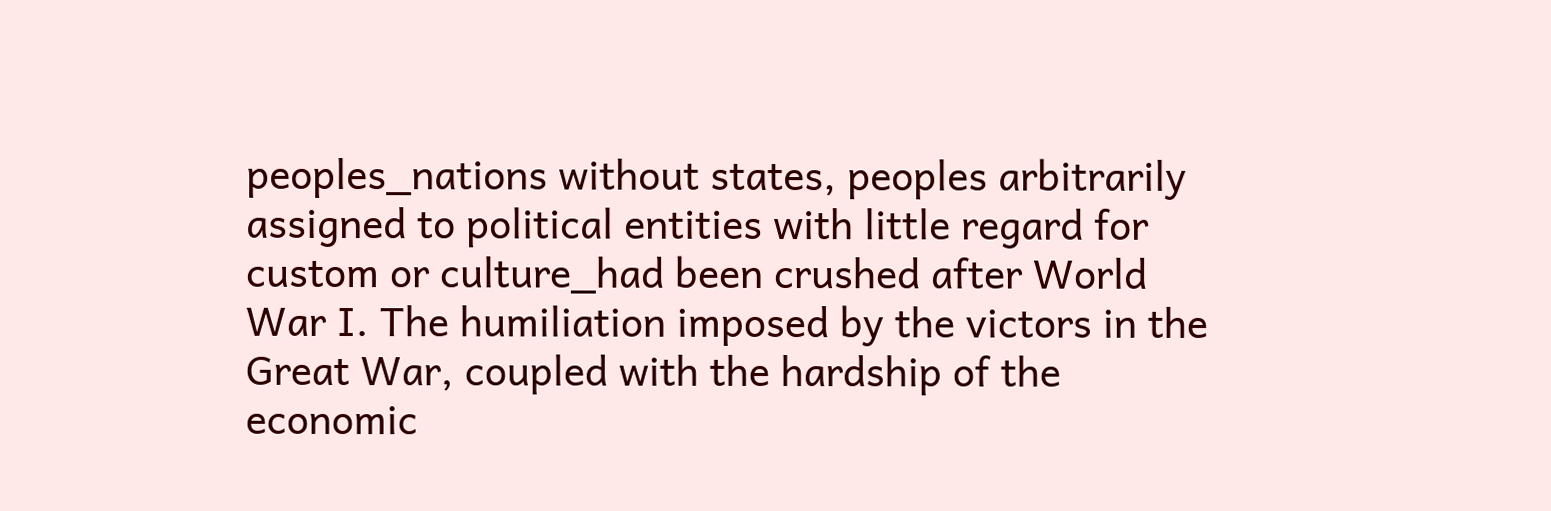peoples_nations without states, peoples arbitrarily assigned to political entities with little regard for custom or culture_had been crushed after World War I. The humiliation imposed by the victors in the Great War, coupled with the hardship of the economic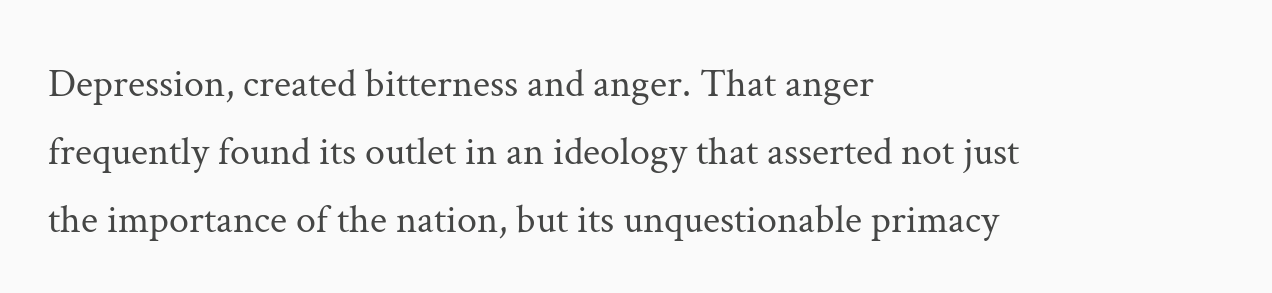Depression, created bitterness and anger. That anger frequently found its outlet in an ideology that asserted not just the importance of the nation, but its unquestionable primacy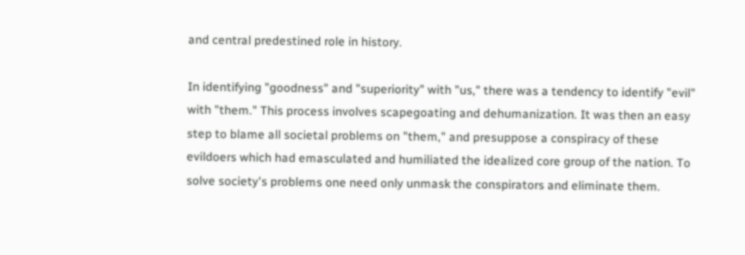and central predestined role in history.

In identifying "goodness" and "superiority" with "us," there was a tendency to identify "evil" with "them." This process involves scapegoating and dehumanization. It was then an easy step to blame all societal problems on "them," and presuppose a conspiracy of these evildoers which had emasculated and humiliated the idealized core group of the nation. To solve society's problems one need only unmask the conspirators and eliminate them.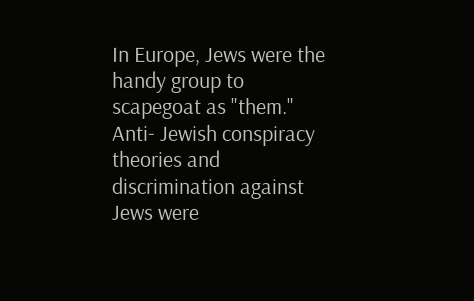In Europe, Jews were the handy group to scapegoat as "them." Anti- Jewish conspiracy theories and discrimination against Jews were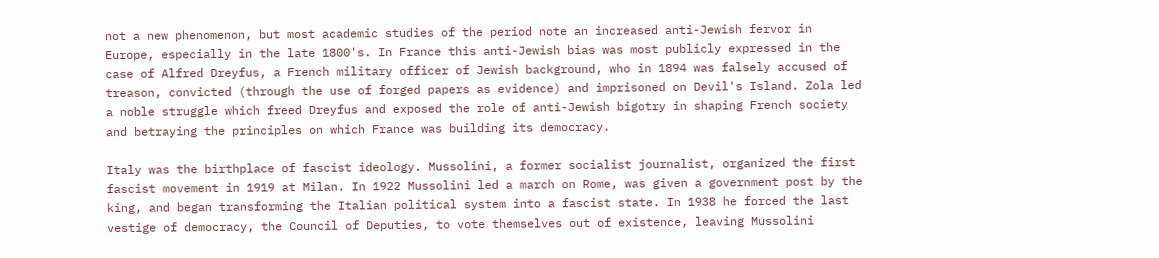not a new phenomenon, but most academic studies of the period note an increased anti-Jewish fervor in Europe, especially in the late 1800's. In France this anti-Jewish bias was most publicly expressed in the case of Alfred Dreyfus, a French military officer of Jewish background, who in 1894 was falsely accused of treason, convicted (through the use of forged papers as evidence) and imprisoned on Devil's Island. Zola led a noble struggle which freed Dreyfus and exposed the role of anti-Jewish bigotry in shaping French society and betraying the principles on which France was building its democracy.

Italy was the birthplace of fascist ideology. Mussolini, a former socialist journalist, organized the first fascist movement in 1919 at Milan. In 1922 Mussolini led a march on Rome, was given a government post by the king, and began transforming the Italian political system into a fascist state. In 1938 he forced the last vestige of democracy, the Council of Deputies, to vote themselves out of existence, leaving Mussolini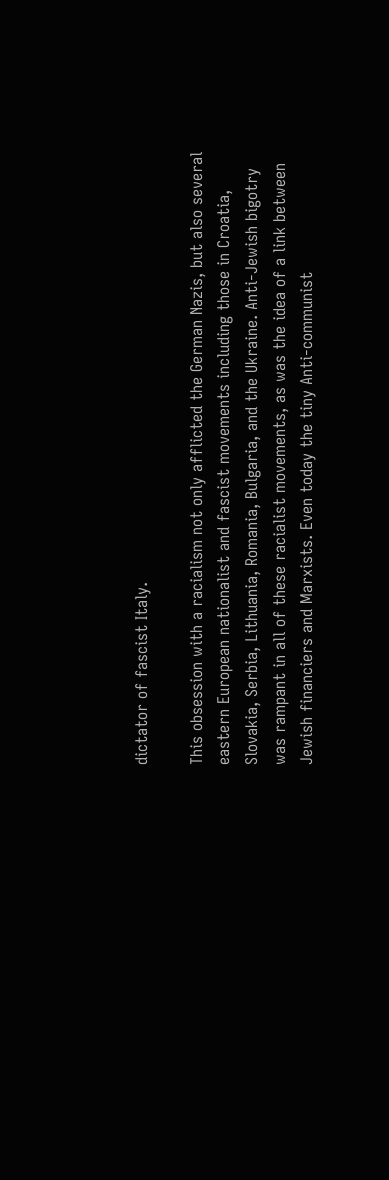dictator of fascist Italy.

This obsession with a racialism not only afflicted the German Nazis, but also several eastern European nationalist and fascist movements including those in Croatia, Slovakia, Serbia, Lithuania, Romania, Bulgaria, and the Ukraine. Anti-Jewish bigotry was rampant in all of these racialist movements, as was the idea of a link between Jewish financiers and Marxists. Even today the tiny Anti-communist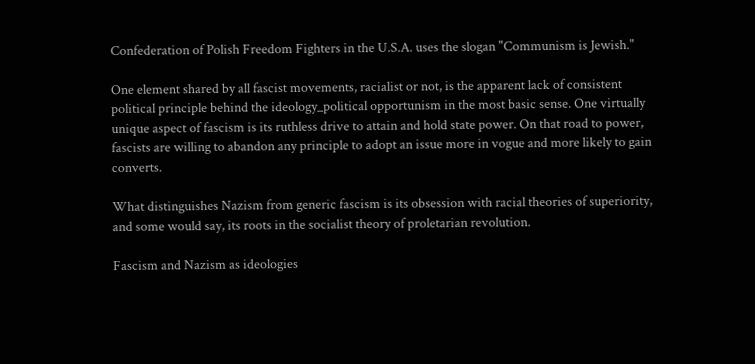Confederation of Polish Freedom Fighters in the U.S.A. uses the slogan "Communism is Jewish."

One element shared by all fascist movements, racialist or not, is the apparent lack of consistent political principle behind the ideology_political opportunism in the most basic sense. One virtually unique aspect of fascism is its ruthless drive to attain and hold state power. On that road to power, fascists are willing to abandon any principle to adopt an issue more in vogue and more likely to gain converts.

What distinguishes Nazism from generic fascism is its obsession with racial theories of superiority, and some would say, its roots in the socialist theory of proletarian revolution.

Fascism and Nazism as ideologies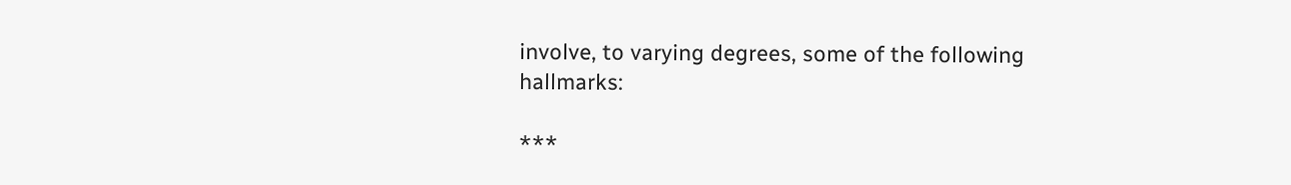involve, to varying degrees, some of the following hallmarks:

***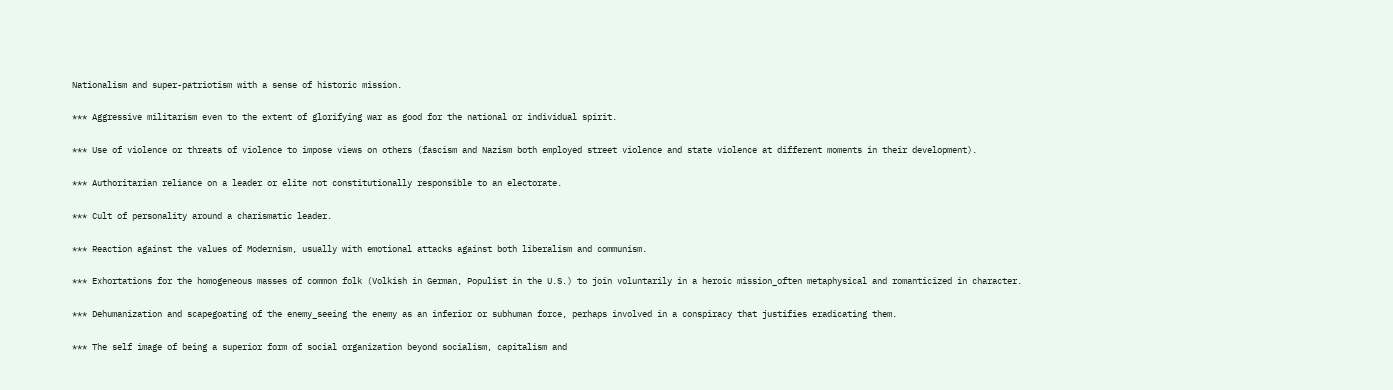Nationalism and super-patriotism with a sense of historic mission.

*** Aggressive militarism even to the extent of glorifying war as good for the national or individual spirit.

*** Use of violence or threats of violence to impose views on others (fascism and Nazism both employed street violence and state violence at different moments in their development).

*** Authoritarian reliance on a leader or elite not constitutionally responsible to an electorate.

*** Cult of personality around a charismatic leader.

*** Reaction against the values of Modernism, usually with emotional attacks against both liberalism and communism.

*** Exhortations for the homogeneous masses of common folk (Volkish in German, Populist in the U.S.) to join voluntarily in a heroic mission_often metaphysical and romanticized in character.

*** Dehumanization and scapegoating of the enemy_seeing the enemy as an inferior or subhuman force, perhaps involved in a conspiracy that justifies eradicating them.

*** The self image of being a superior form of social organization beyond socialism, capitalism and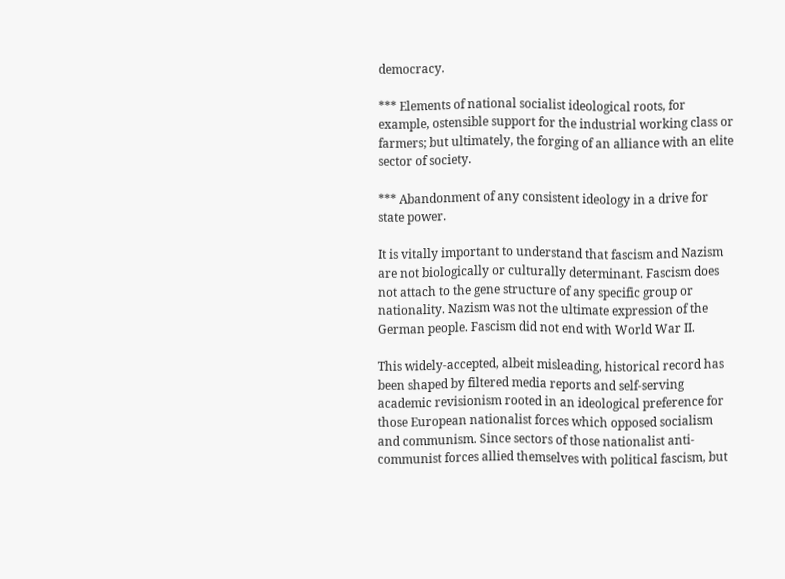democracy.

*** Elements of national socialist ideological roots, for example, ostensible support for the industrial working class or farmers; but ultimately, the forging of an alliance with an elite sector of society.

*** Abandonment of any consistent ideology in a drive for state power.

It is vitally important to understand that fascism and Nazism are not biologically or culturally determinant. Fascism does not attach to the gene structure of any specific group or nationality. Nazism was not the ultimate expression of the German people. Fascism did not end with World War II.

This widely-accepted, albeit misleading, historical record has been shaped by filtered media reports and self-serving academic revisionism rooted in an ideological preference for those European nationalist forces which opposed socialism and communism. Since sectors of those nationalist anti-communist forces allied themselves with political fascism, but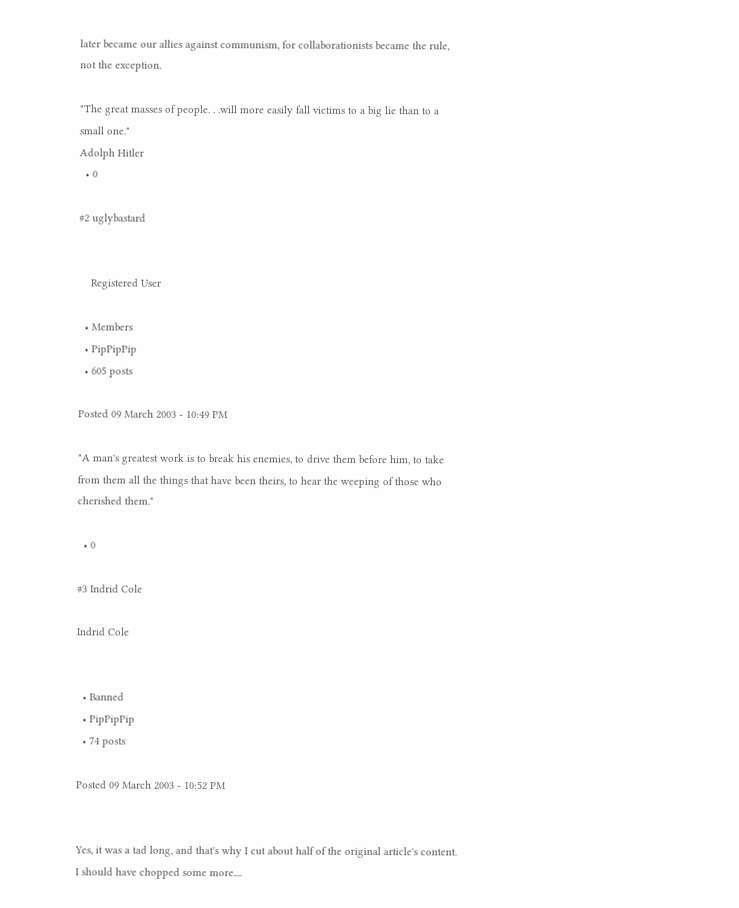later became our allies against communism, for collaborationists became the rule, not the exception.

"The great masses of people. . .will more easily fall victims to a big lie than to a small one."
Adolph Hitler
  • 0

#2 uglybastard


    Registered User

  • Members
  • PipPipPip
  • 605 posts

Posted 09 March 2003 - 10:49 PM

"A man's greatest work is to break his enemies, to drive them before him, to take from them all the things that have been theirs, to hear the weeping of those who cherished them."

  • 0

#3 Indrid Cole

Indrid Cole


  • Banned
  • PipPipPip
  • 74 posts

Posted 09 March 2003 - 10:52 PM


Yes, it was a tad long, and that's why I cut about half of the original article's content. I should have chopped some more....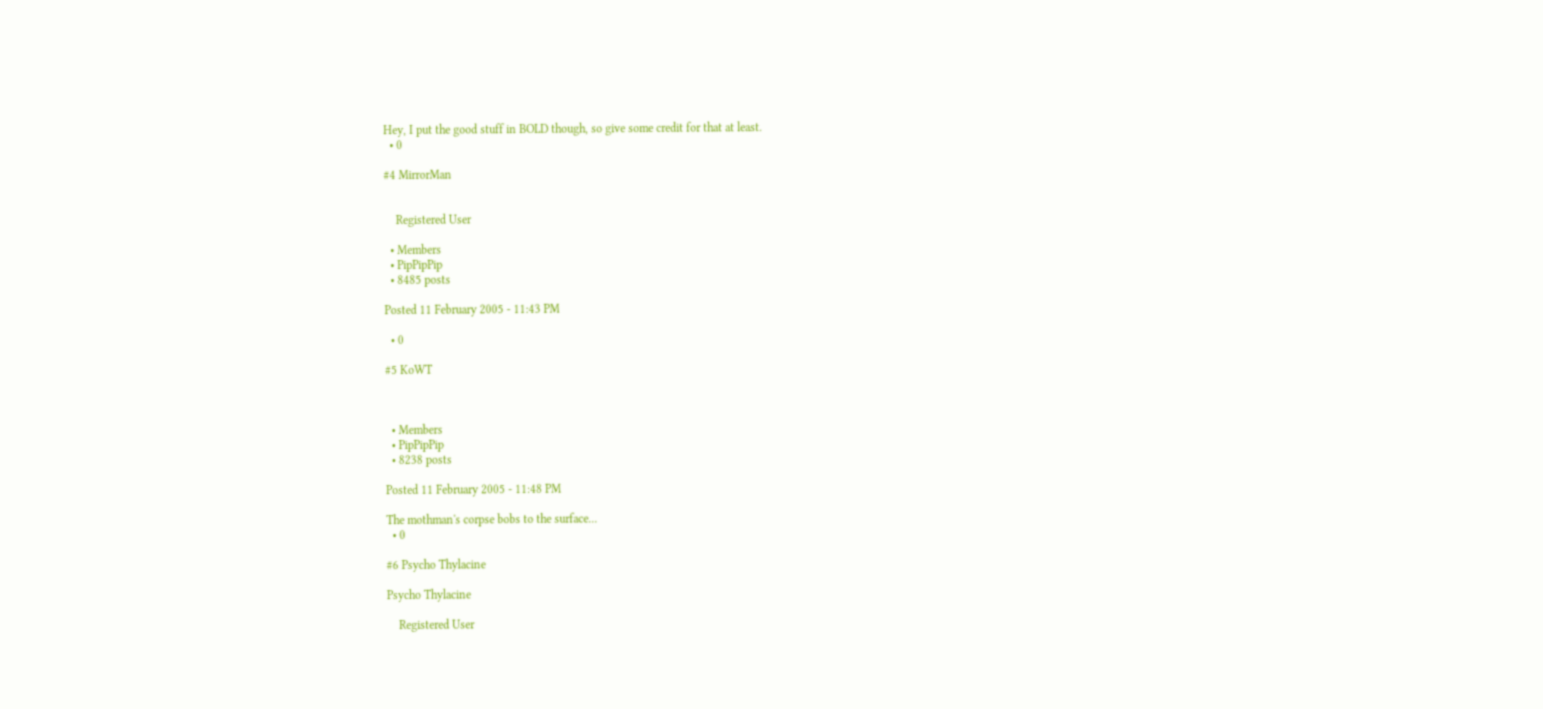Hey, I put the good stuff in BOLD though, so give some credit for that at least.
  • 0

#4 MirrorMan


    Registered User

  • Members
  • PipPipPip
  • 8485 posts

Posted 11 February 2005 - 11:43 PM

  • 0

#5 KoWT



  • Members
  • PipPipPip
  • 8238 posts

Posted 11 February 2005 - 11:48 PM

The mothman's corpse bobs to the surface...
  • 0

#6 Psycho Thylacine

Psycho Thylacine

    Registered User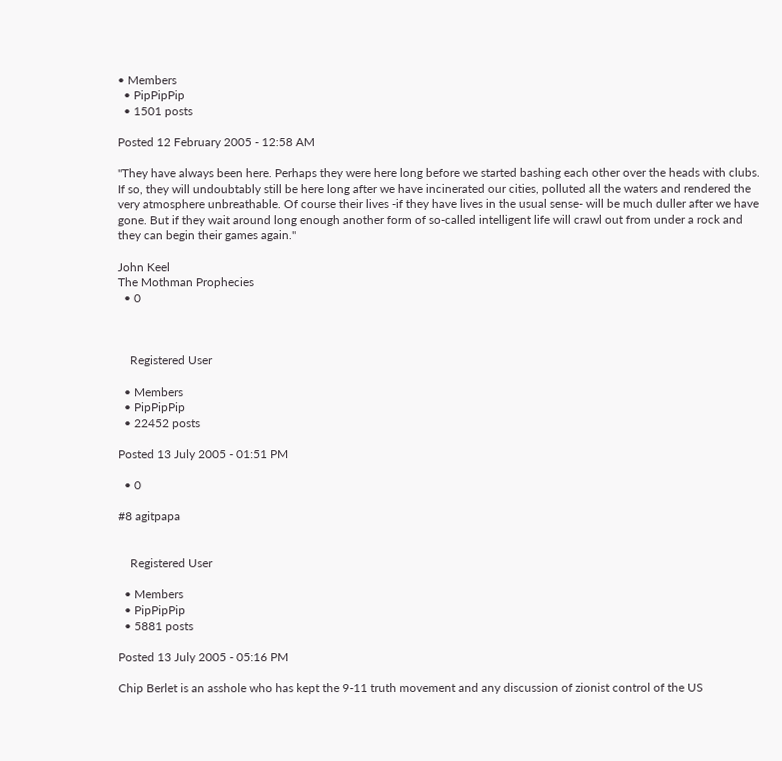• Members
  • PipPipPip
  • 1501 posts

Posted 12 February 2005 - 12:58 AM

"They have always been here. Perhaps they were here long before we started bashing each other over the heads with clubs. If so, they will undoubtably still be here long after we have incinerated our cities, polluted all the waters and rendered the very atmosphere unbreathable. Of course their lives -if they have lives in the usual sense- will be much duller after we have gone. But if they wait around long enough another form of so-called intelligent life will crawl out from under a rock and they can begin their games again."

John Keel
The Mothman Prophecies
  • 0



    Registered User

  • Members
  • PipPipPip
  • 22452 posts

Posted 13 July 2005 - 01:51 PM

  • 0

#8 agitpapa


    Registered User

  • Members
  • PipPipPip
  • 5881 posts

Posted 13 July 2005 - 05:16 PM

Chip Berlet is an asshole who has kept the 9-11 truth movement and any discussion of zionist control of the US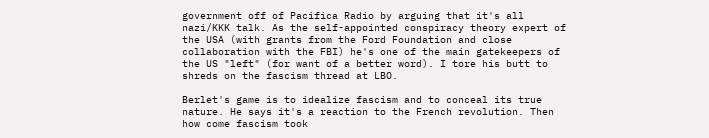government off of Pacifica Radio by arguing that it's all nazi/KKK talk. As the self-appointed conspiracy theory expert of the USA (with grants from the Ford Foundation and close collaboration with the FBI) he's one of the main gatekeepers of the US "left" (for want of a better word). I tore his butt to shreds on the fascism thread at LBO.

Berlet's game is to idealize fascism and to conceal its true nature. He says it's a reaction to the French revolution. Then how come fascism took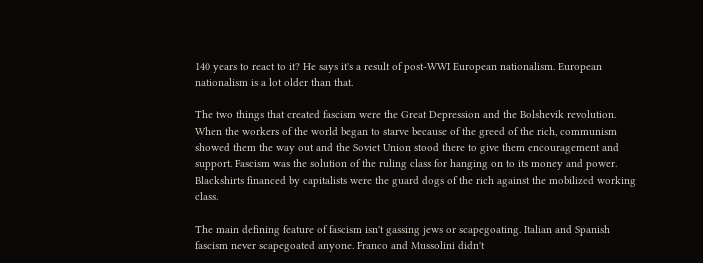140 years to react to it? He says it's a result of post-WWI European nationalism. European nationalism is a lot older than that.

The two things that created fascism were the Great Depression and the Bolshevik revolution. When the workers of the world began to starve because of the greed of the rich, communism showed them the way out and the Soviet Union stood there to give them encouragement and support. Fascism was the solution of the ruling class for hanging on to its money and power. Blackshirts financed by capitalists were the guard dogs of the rich against the mobilized working class.

The main defining feature of fascism isn't gassing jews or scapegoating. Italian and Spanish fascism never scapegoated anyone. Franco and Mussolini didn't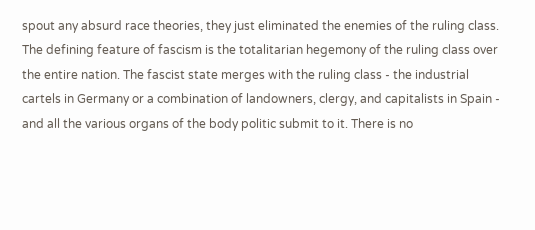spout any absurd race theories, they just eliminated the enemies of the ruling class. The defining feature of fascism is the totalitarian hegemony of the ruling class over the entire nation. The fascist state merges with the ruling class - the industrial cartels in Germany or a combination of landowners, clergy, and capitalists in Spain - and all the various organs of the body politic submit to it. There is no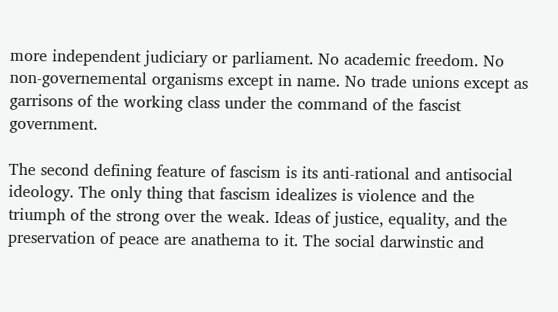more independent judiciary or parliament. No academic freedom. No non-governemental organisms except in name. No trade unions except as garrisons of the working class under the command of the fascist government.

The second defining feature of fascism is its anti-rational and antisocial ideology. The only thing that fascism idealizes is violence and the triumph of the strong over the weak. Ideas of justice, equality, and the preservation of peace are anathema to it. The social darwinstic and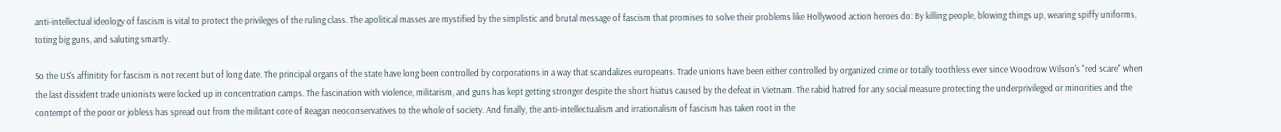anti-intellectual ideology of fascism is vital to protect the privileges of the ruling class. The apolitical masses are mystified by the simplistic and brutal message of fascism that promises to solve their problems like Hollywood action heroes do: By killing people, blowing things up, wearing spiffy uniforms, toting big guns, and saluting smartly.

So the US's affinitity for fascism is not recent but of long date. The principal organs of the state have long been controlled by corporations in a way that scandalizes europeans. Trade unions have been either controlled by organized crime or totally toothless ever since Woodrow Wilson's "red scare" when the last dissident trade unionists were locked up in concentration camps. The fascination with violence, militarism, and guns has kept getting stronger despite the short hiatus caused by the defeat in Vietnam. The rabid hatred for any social measure protecting the underprivileged or minorities and the contempt of the poor or jobless has spread out from the militant core of Reagan neoconservatives to the whole of society. And finally, the anti-intellectualism and irrationalism of fascism has taken root in the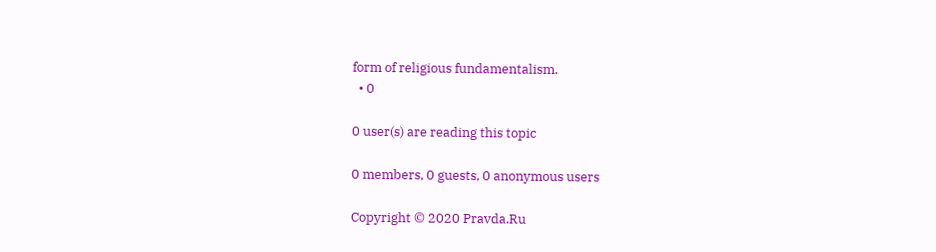form of religious fundamentalism.
  • 0

0 user(s) are reading this topic

0 members, 0 guests, 0 anonymous users

Copyright © 2020 Pravda.Ru